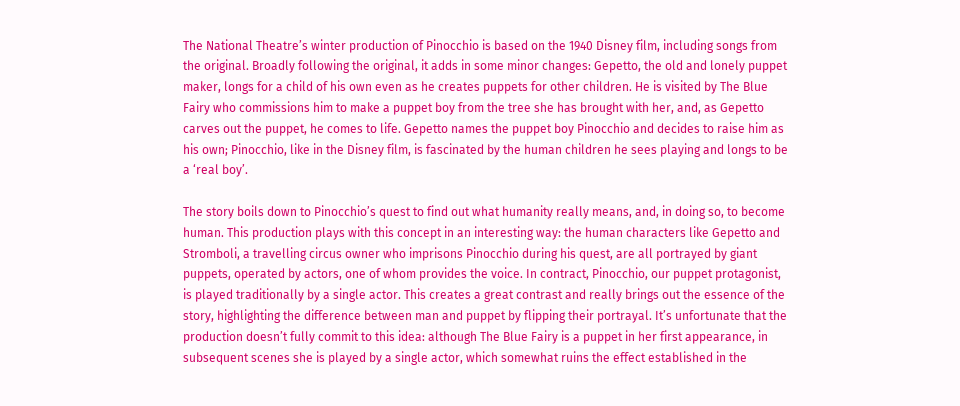The National Theatre’s winter production of Pinocchio is based on the 1940 Disney film, including songs from the original. Broadly following the original, it adds in some minor changes: Gepetto, the old and lonely puppet maker, longs for a child of his own even as he creates puppets for other children. He is visited by The Blue Fairy who commissions him to make a puppet boy from the tree she has brought with her, and, as Gepetto carves out the puppet, he comes to life. Gepetto names the puppet boy Pinocchio and decides to raise him as his own; Pinocchio, like in the Disney film, is fascinated by the human children he sees playing and longs to be a ‘real boy’.

The story boils down to Pinocchio’s quest to find out what humanity really means, and, in doing so, to become human. This production plays with this concept in an interesting way: the human characters like Gepetto and Stromboli, a travelling circus owner who imprisons Pinocchio during his quest, are all portrayed by giant puppets, operated by actors, one of whom provides the voice. In contract, Pinocchio, our puppet protagonist, is played traditionally by a single actor. This creates a great contrast and really brings out the essence of the story, highlighting the difference between man and puppet by flipping their portrayal. It’s unfortunate that the production doesn’t fully commit to this idea: although The Blue Fairy is a puppet in her first appearance, in subsequent scenes she is played by a single actor, which somewhat ruins the effect established in the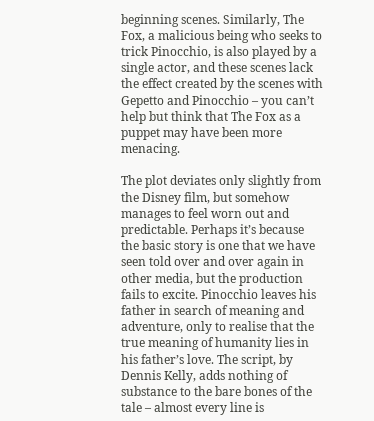beginning scenes. Similarly, The Fox, a malicious being who seeks to trick Pinocchio, is also played by a single actor, and these scenes lack the effect created by the scenes with Gepetto and Pinocchio – you can’t help but think that The Fox as a puppet may have been more menacing.

The plot deviates only slightly from the Disney film, but somehow manages to feel worn out and predictable. Perhaps it’s because the basic story is one that we have seen told over and over again in other media, but the production fails to excite. Pinocchio leaves his father in search of meaning and adventure, only to realise that the true meaning of humanity lies in his father’s love. The script, by Dennis Kelly, adds nothing of substance to the bare bones of the tale – almost every line is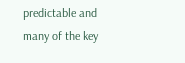predictable and many of the key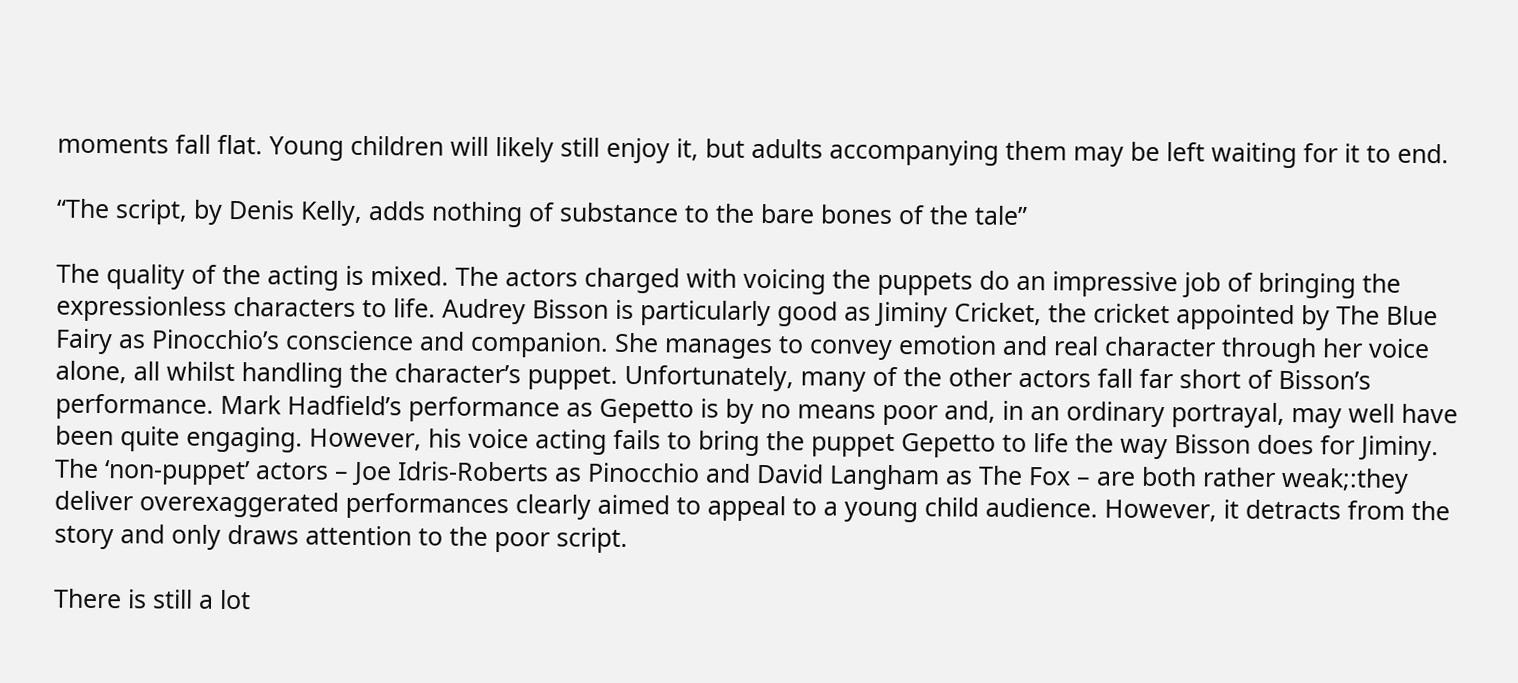moments fall flat. Young children will likely still enjoy it, but adults accompanying them may be left waiting for it to end.

“The script, by Denis Kelly, adds nothing of substance to the bare bones of the tale”

The quality of the acting is mixed. The actors charged with voicing the puppets do an impressive job of bringing the expressionless characters to life. Audrey Bisson is particularly good as Jiminy Cricket, the cricket appointed by The Blue Fairy as Pinocchio’s conscience and companion. She manages to convey emotion and real character through her voice alone, all whilst handling the character’s puppet. Unfortunately, many of the other actors fall far short of Bisson’s performance. Mark Hadfield’s performance as Gepetto is by no means poor and, in an ordinary portrayal, may well have been quite engaging. However, his voice acting fails to bring the puppet Gepetto to life the way Bisson does for Jiminy. The ‘non-puppet’ actors – Joe Idris-Roberts as Pinocchio and David Langham as The Fox – are both rather weak;:they deliver overexaggerated performances clearly aimed to appeal to a young child audience. However, it detracts from the story and only draws attention to the poor script.

There is still a lot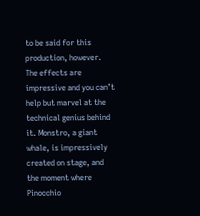to be said for this production, however. The effects are impressive and you can’t help but marvel at the technical genius behind it. Monstro, a giant whale, is impressively created on stage, and the moment where Pinocchio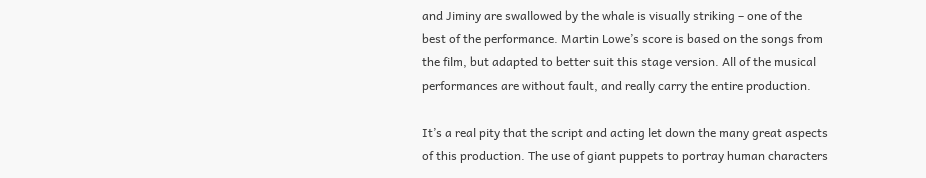and Jiminy are swallowed by the whale is visually striking – one of the best of the performance. Martin Lowe’s score is based on the songs from the film, but adapted to better suit this stage version. All of the musical performances are without fault, and really carry the entire production.

It’s a real pity that the script and acting let down the many great aspects of this production. The use of giant puppets to portray human characters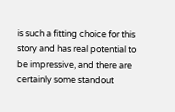is such a fitting choice for this story and has real potential to be impressive, and there are certainly some standout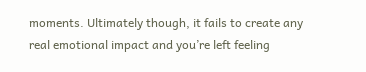moments. Ultimately though, it fails to create any real emotional impact and you’re left feeling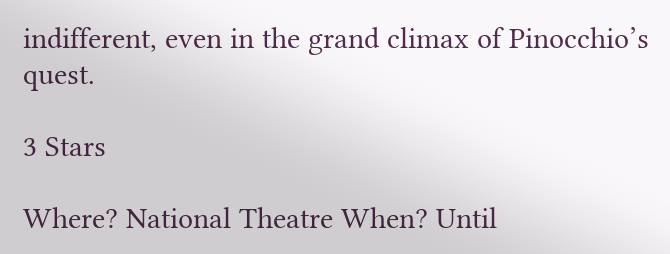indifferent, even in the grand climax of Pinocchio’s quest.

3 Stars

Where? National Theatre When? Until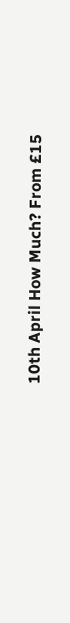10th April How Much? From £15